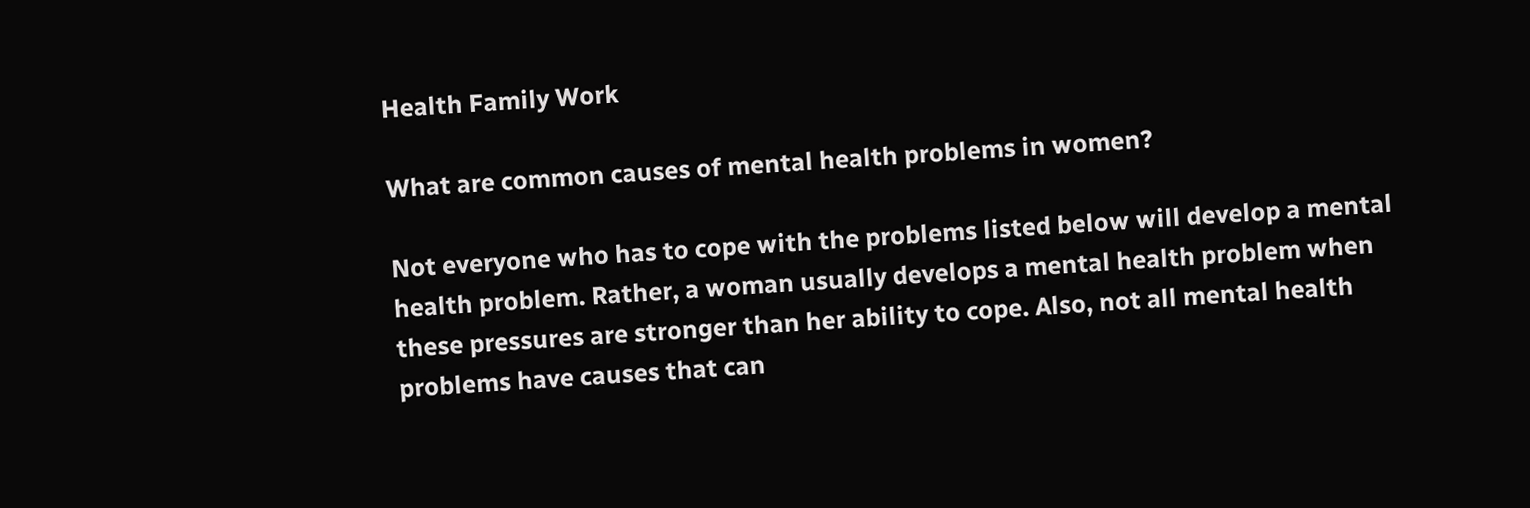Health Family Work

What are common causes of mental health problems in women?

Not everyone who has to cope with the problems listed below will develop a mental health problem. Rather, a woman usually develops a mental health problem when these pressures are stronger than her ability to cope. Also, not all mental health problems have causes that can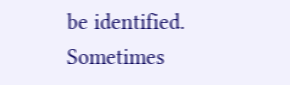be identified. Sometimes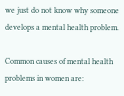we just do not know why someone develops a mental health problem.

Common causes of mental health problems in women are: